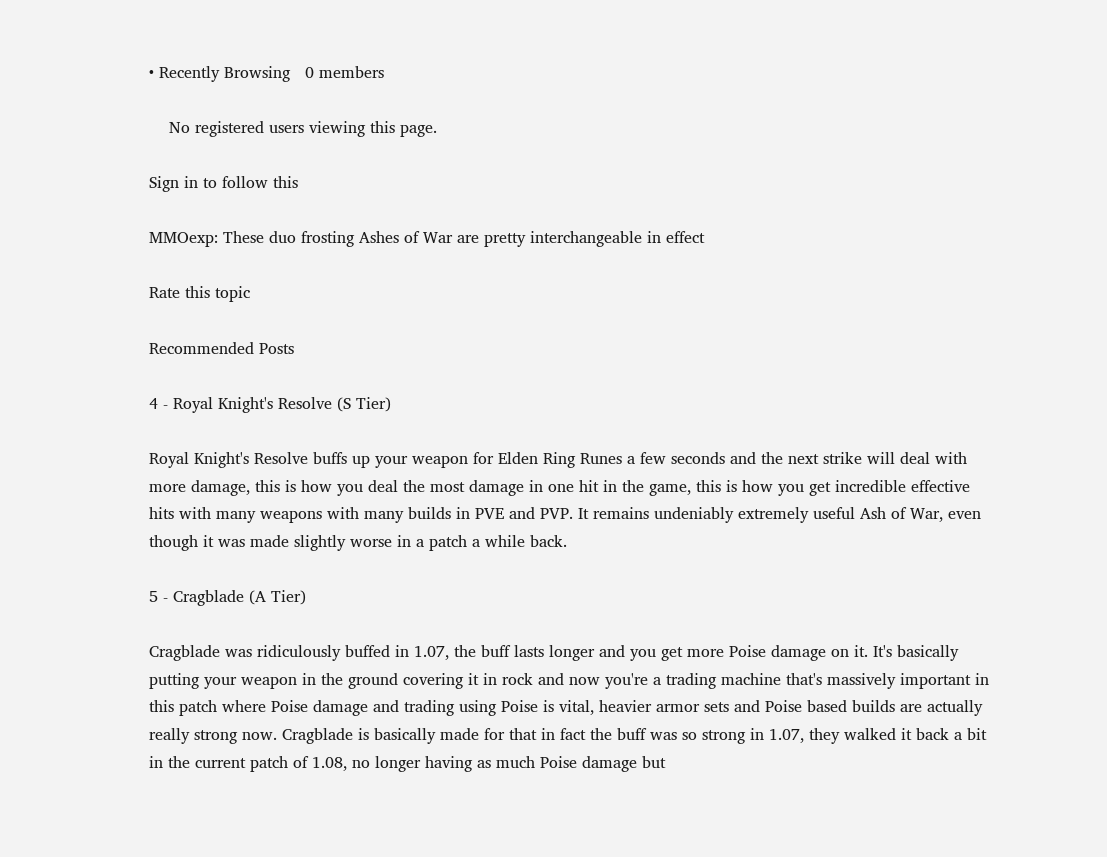• Recently Browsing   0 members

    No registered users viewing this page.

Sign in to follow this

MMOexp: These duo frosting Ashes of War are pretty interchangeable in effect

Rate this topic

Recommended Posts

4 - Royal Knight's Resolve (S Tier)

Royal Knight's Resolve buffs up your weapon for Elden Ring Runes a few seconds and the next strike will deal with more damage, this is how you deal the most damage in one hit in the game, this is how you get incredible effective hits with many weapons with many builds in PVE and PVP. It remains undeniably extremely useful Ash of War, even though it was made slightly worse in a patch a while back.

5 - Cragblade (A Tier)

Cragblade was ridiculously buffed in 1.07, the buff lasts longer and you get more Poise damage on it. It's basically putting your weapon in the ground covering it in rock and now you're a trading machine that's massively important in this patch where Poise damage and trading using Poise is vital, heavier armor sets and Poise based builds are actually really strong now. Cragblade is basically made for that in fact the buff was so strong in 1.07, they walked it back a bit in the current patch of 1.08, no longer having as much Poise damage but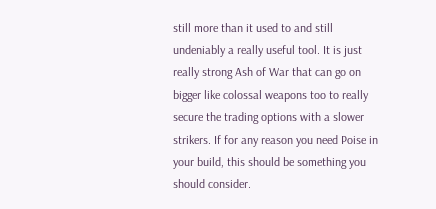still more than it used to and still undeniably a really useful tool. It is just really strong Ash of War that can go on bigger like colossal weapons too to really secure the trading options with a slower strikers. If for any reason you need Poise in your build, this should be something you should consider.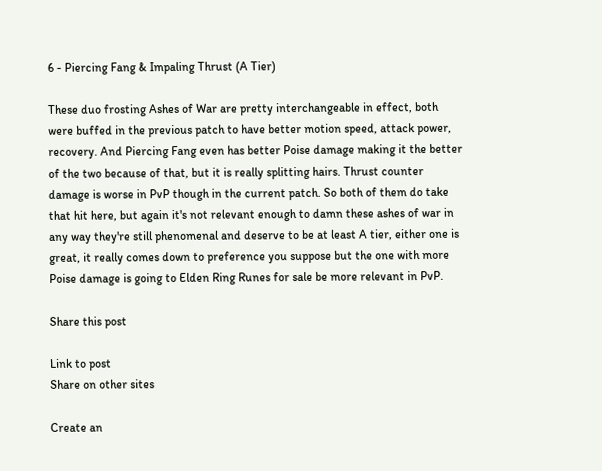6 - Piercing Fang & Impaling Thrust (A Tier)

These duo frosting Ashes of War are pretty interchangeable in effect, both were buffed in the previous patch to have better motion speed, attack power, recovery. And Piercing Fang even has better Poise damage making it the better of the two because of that, but it is really splitting hairs. Thrust counter damage is worse in PvP though in the current patch. So both of them do take that hit here, but again it's not relevant enough to damn these ashes of war in any way they're still phenomenal and deserve to be at least A tier, either one is great, it really comes down to preference you suppose but the one with more Poise damage is going to Elden Ring Runes for sale be more relevant in PvP.

Share this post

Link to post
Share on other sites

Create an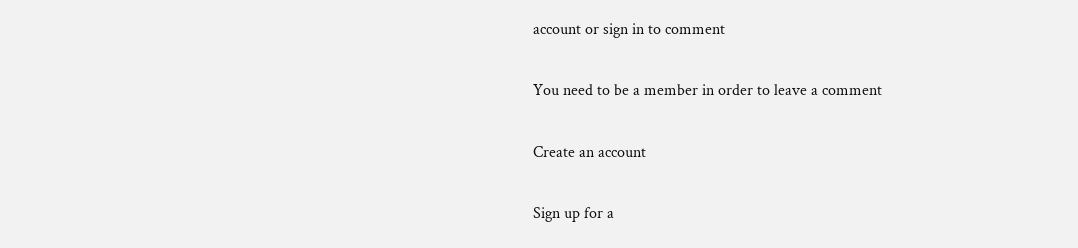account or sign in to comment

You need to be a member in order to leave a comment

Create an account

Sign up for a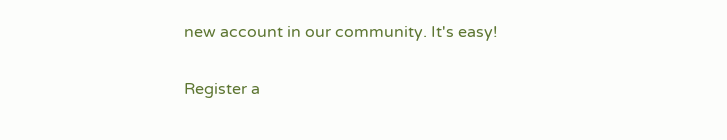new account in our community. It's easy!

Register a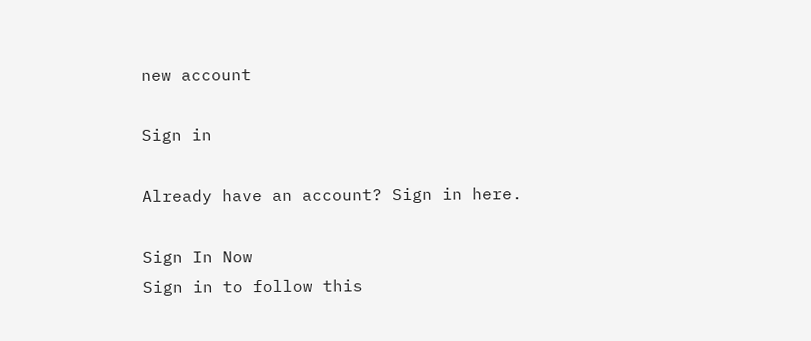new account

Sign in

Already have an account? Sign in here.

Sign In Now
Sign in to follow this